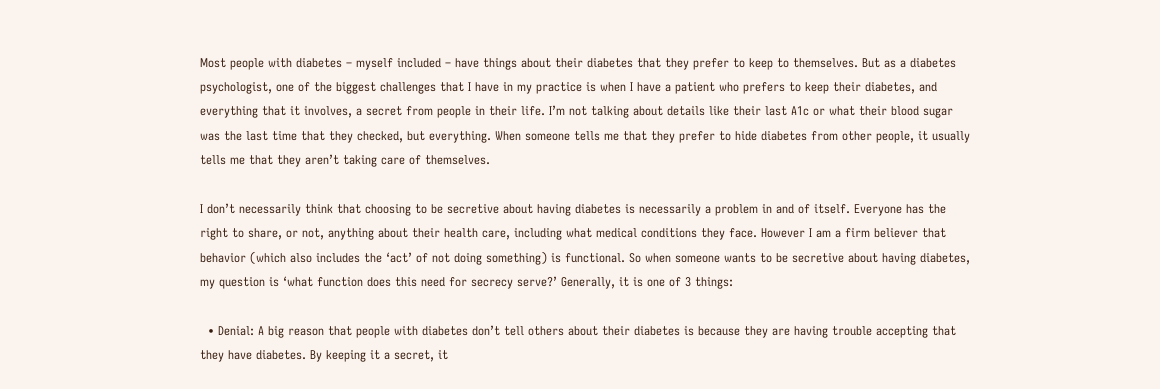Most people with diabetes – myself included – have things about their diabetes that they prefer to keep to themselves. But as a diabetes psychologist, one of the biggest challenges that I have in my practice is when I have a patient who prefers to keep their diabetes, and everything that it involves, a secret from people in their life. I’m not talking about details like their last A1c or what their blood sugar was the last time that they checked, but everything. When someone tells me that they prefer to hide diabetes from other people, it usually tells me that they aren’t taking care of themselves.

I don’t necessarily think that choosing to be secretive about having diabetes is necessarily a problem in and of itself. Everyone has the right to share, or not, anything about their health care, including what medical conditions they face. However I am a firm believer that behavior (which also includes the ‘act’ of not doing something) is functional. So when someone wants to be secretive about having diabetes, my question is ‘what function does this need for secrecy serve?’ Generally, it is one of 3 things:

  • Denial: A big reason that people with diabetes don’t tell others about their diabetes is because they are having trouble accepting that they have diabetes. By keeping it a secret, it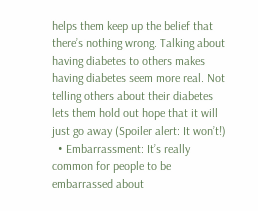helps them keep up the belief that there’s nothing wrong. Talking about having diabetes to others makes having diabetes seem more real. Not telling others about their diabetes lets them hold out hope that it will just go away (Spoiler alert: It won’t!)
  • Embarrassment: It’s really common for people to be embarrassed about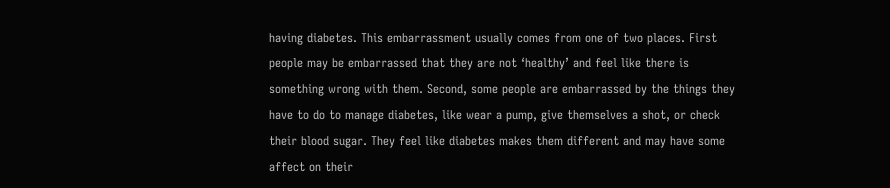having diabetes. This embarrassment usually comes from one of two places. First people may be embarrassed that they are not ‘healthy’ and feel like there is something wrong with them. Second, some people are embarrassed by the things they have to do to manage diabetes, like wear a pump, give themselves a shot, or check their blood sugar. They feel like diabetes makes them different and may have some affect on their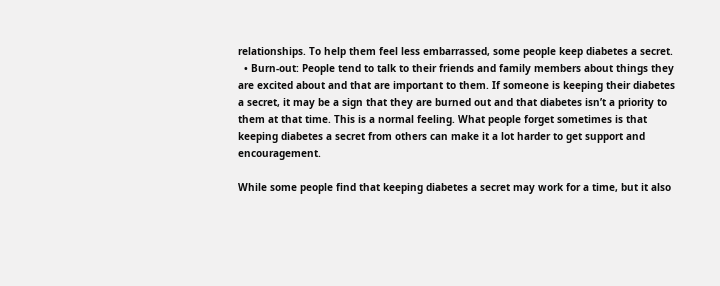relationships. To help them feel less embarrassed, some people keep diabetes a secret.
  • Burn-out: People tend to talk to their friends and family members about things they are excited about and that are important to them. If someone is keeping their diabetes a secret, it may be a sign that they are burned out and that diabetes isn’t a priority to them at that time. This is a normal feeling. What people forget sometimes is that keeping diabetes a secret from others can make it a lot harder to get support and encouragement.

While some people find that keeping diabetes a secret may work for a time, but it also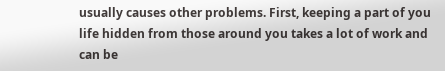usually causes other problems. First, keeping a part of you life hidden from those around you takes a lot of work and can be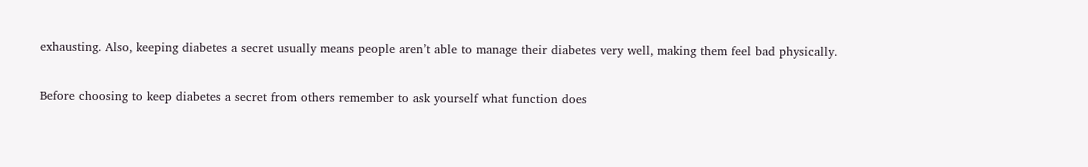exhausting. Also, keeping diabetes a secret usually means people aren’t able to manage their diabetes very well, making them feel bad physically.

Before choosing to keep diabetes a secret from others remember to ask yourself what function does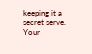keeping it a secret serve. Your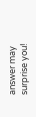answer may surprise you!